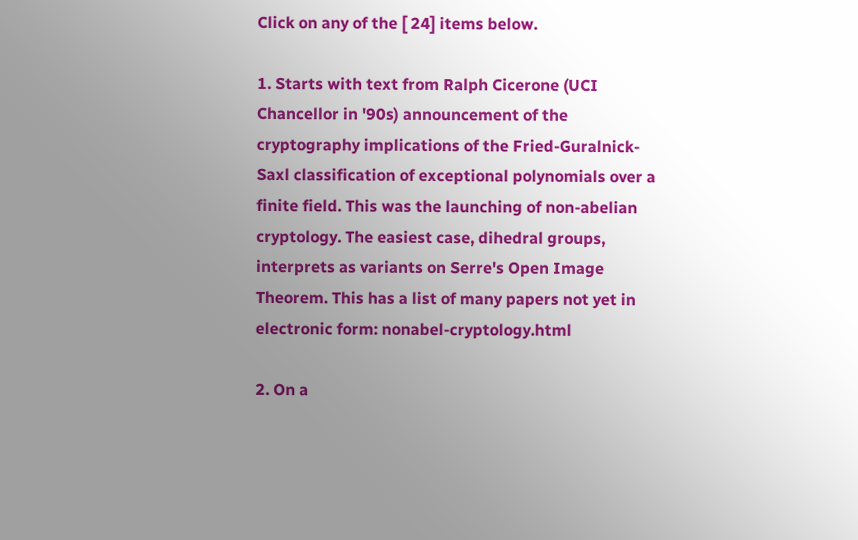Click on any of the [ 24] items below.

1. Starts with text from Ralph Cicerone (UCI Chancellor in '90s) announcement of the cryptography implications of the Fried-Guralnick-Saxl classification of exceptional polynomials over a finite field. This was the launching of non-abelian cryptology. The easiest case, dihedral groups, interprets as variants on Serre's Open Image Theorem. This has a list of many papers not yet in electronic form: nonabel-cryptology.html

2. On a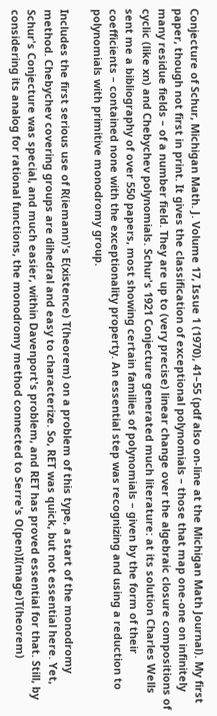Conjecture of Schur, Michigan Math. J. Volume 17, Issue 1 (1970), 41–55 (pdf also on-line at the Michigan Math Journal). My first paper, though not first in print. It gives the classification of exceptional polynomials – those that map one-one on infinitely many residue fields – of a number field. They are up to (very precise) linear change over the algebraic closure compositions of cyclic (like xn) and Chebychev polynomials. Schur's 1921 Conjecture generated much literature: at its solution Charles Wells sent me a bibliography of over 550 papers, most showing certain families of polynomials – given by the form of their coefficients – contained none with the exceptionality property. An essential step was recognizing and using a reduction to polynomials with primitive monodromy group.

Includes the first serious use of R(iemann)'s E(xistence) T(heorem) on a problem of this type, a start of the monodromy method. Chebychev covering groups are dihedral and easy to characterize. So, RET was quick, but not essential here. Yet, Schur's Conjecture was special, and much easier, within Davenport's problem, and RET has proved essential for that. Still, by considering its analog for rational functions, the monodromy method connected to Serre's O(pen)I(mage)T(heorem)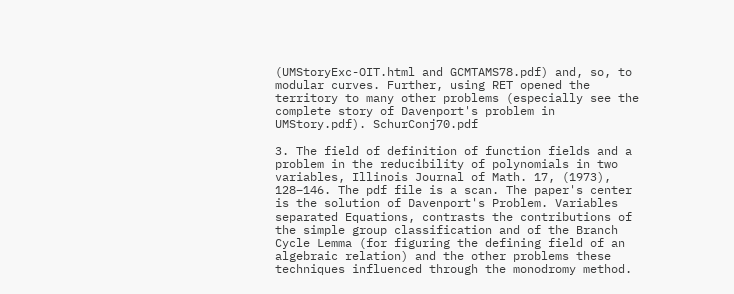(UMStoryExc-OIT.html and GCMTAMS78.pdf) and, so, to modular curves. Further, using RET opened the territory to many other problems (especially see the complete story of Davenport's problem in UMStory.pdf). SchurConj70.pdf

3. The field of definition of function fields and a problem in the reducibility of polynomials in two variables, Illinois Journal of Math. 17, (1973), 128–146. The pdf file is a scan. The paper's center is the solution of Davenport's Problem. Variables separated Equations, contrasts the contributions of the simple group classification and of the Branch Cycle Lemma (for figuring the defining field of an algebraic relation) and the other problems these techniques influenced through the monodromy method.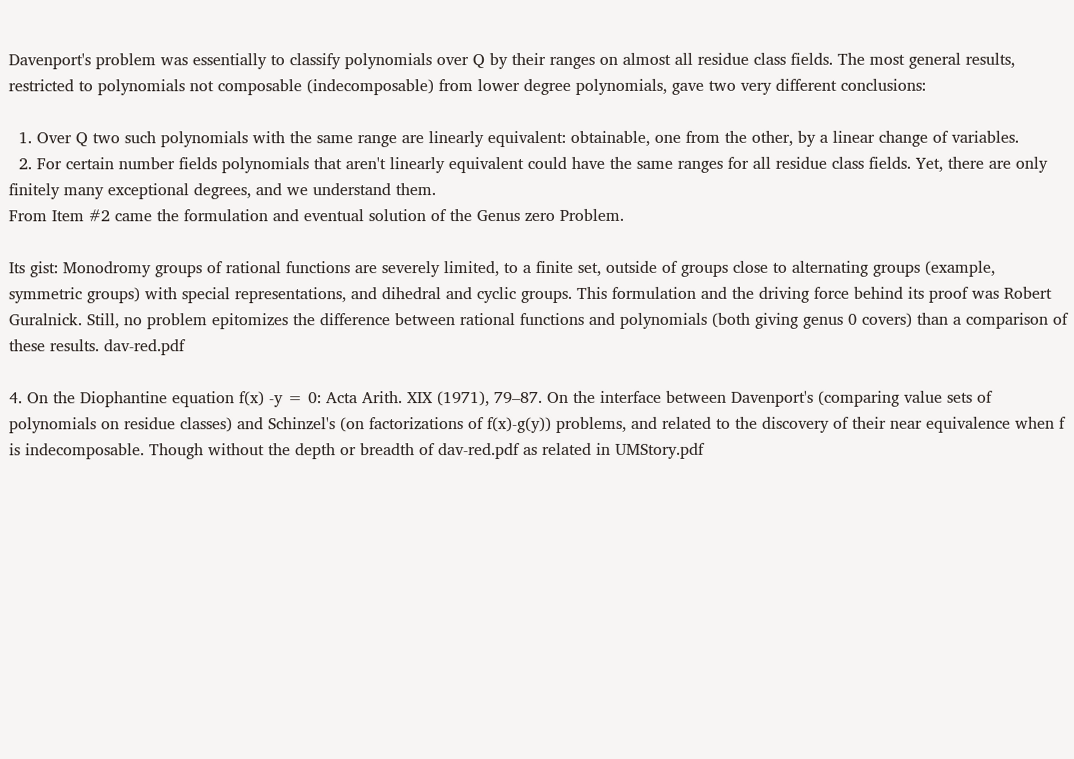Davenport's problem was essentially to classify polynomials over Q by their ranges on almost all residue class fields. The most general results, restricted to polynomials not composable (indecomposable) from lower degree polynomials, gave two very different conclusions:

  1. Over Q two such polynomials with the same range are linearly equivalent: obtainable, one from the other, by a linear change of variables.
  2. For certain number fields polynomials that aren't linearly equivalent could have the same ranges for all residue class fields. Yet, there are only finitely many exceptional degrees, and we understand them.
From Item #2 came the formulation and eventual solution of the Genus zero Problem.

Its gist: Monodromy groups of rational functions are severely limited, to a finite set, outside of groups close to alternating groups (example, symmetric groups) with special representations, and dihedral and cyclic groups. This formulation and the driving force behind its proof was Robert Guralnick. Still, no problem epitomizes the difference between rational functions and polynomials (both giving genus 0 covers) than a comparison of these results. dav-red.pdf

4. On the Diophantine equation f(x) -y = 0: Acta Arith. XIX (1971), 79–87. On the interface between Davenport's (comparing value sets of polynomials on residue classes) and Schinzel's (on factorizations of f(x)-g(y)) problems, and related to the discovery of their near equivalence when f is indecomposable. Though without the depth or breadth of dav-red.pdf as related in UMStory.pdf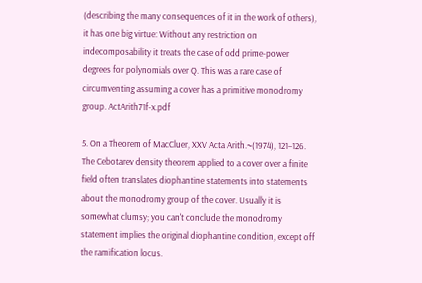(describing the many consequences of it in the work of others), it has one big virtue: Without any restriction on indecomposability it treats the case of odd prime-power degrees for polynomials over Q. This was a rare case of circumventing assuming a cover has a primitive monodromy group. ActArith71f-x.pdf

5. On a Theorem of MacCluer, XXV Acta Arith.~(1974), 121–126. The Cebotarev density theorem applied to a cover over a finite field often translates diophantine statements into statements about the monodromy group of the cover. Usually it is somewhat clumsy; you can't conclude the monodromy statement implies the original diophantine condition, except off the ramification locus.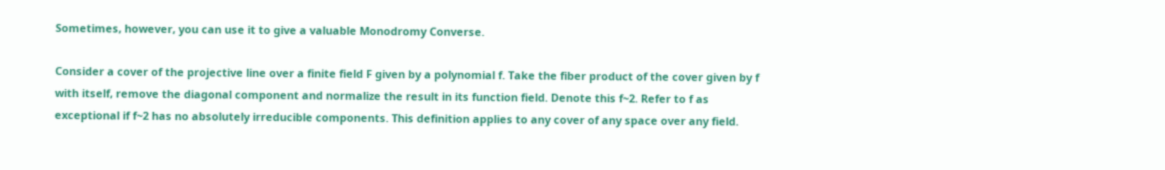Sometimes, however, you can use it to give a valuable Monodromy Converse.

Consider a cover of the projective line over a finite field F given by a polynomial f. Take the fiber product of the cover given by f with itself, remove the diagonal component and normalize the result in its function field. Denote this f~2. Refer to f as exceptional if f~2 has no absolutely irreducible components. This definition applies to any cover of any space over any field.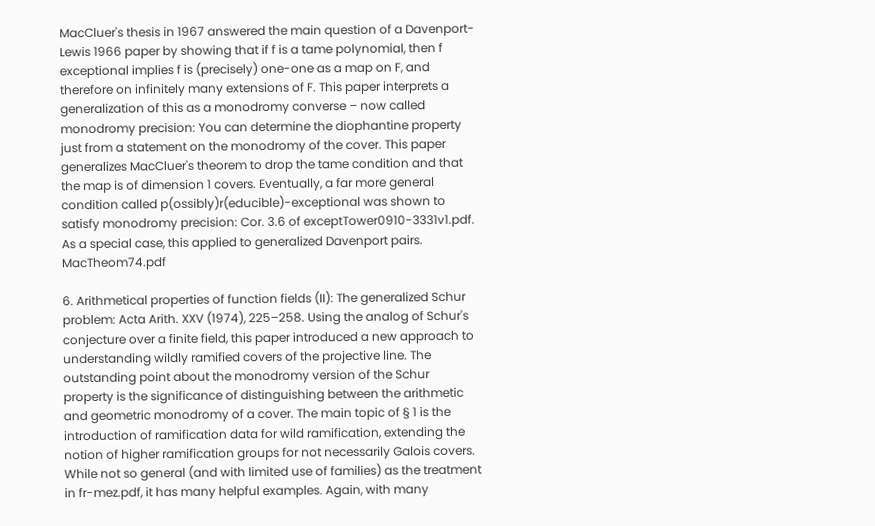MacCluer's thesis in 1967 answered the main question of a Davenport-Lewis 1966 paper by showing that if f is a tame polynomial, then f exceptional implies f is (precisely) one-one as a map on F, and therefore on infinitely many extensions of F. This paper interprets a generalization of this as a monodromy converse – now called monodromy precision: You can determine the diophantine property just from a statement on the monodromy of the cover. This paper generalizes MacCluer's theorem to drop the tame condition and that the map is of dimension 1 covers. Eventually, a far more general condition called p(ossibly)r(educible)-exceptional was shown to satisfy monodromy precision: Cor. 3.6 of exceptTower0910-3331v1.pdf. As a special case, this applied to generalized Davenport pairs. MacTheom74.pdf

6. Arithmetical properties of function fields (II): The generalized Schur problem: Acta Arith. XXV (1974), 225–258. Using the analog of Schur's conjecture over a finite field, this paper introduced a new approach to understanding wildly ramified covers of the projective line. The outstanding point about the monodromy version of the Schur property is the significance of distinguishing between the arithmetic and geometric monodromy of a cover. The main topic of § 1 is the introduction of ramification data for wild ramification, extending the notion of higher ramification groups for not necessarily Galois covers. While not so general (and with limited use of families) as the treatment in fr-mez.pdf, it has many helpful examples. Again, with many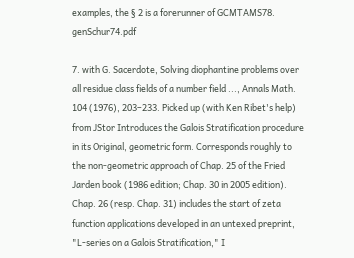examples, the § 2 is a forerunner of GCMTAMS78. genSchur74.pdf

7. with G. Sacerdote, Solving diophantine problems over all residue class fields of a number field ..., Annals Math. 104 (1976), 203–233. Picked up (with Ken Ribet's help) from JStor Introduces the Galois Stratification procedure in its Original, geometric form. Corresponds roughly to the non-geometric approach of Chap. 25 of the Fried Jarden book (1986 edition; Chap. 30 in 2005 edition). Chap. 26 (resp. Chap. 31) includes the start of zeta function applications developed in an untexed preprint, "L-series on a Galois Stratification," I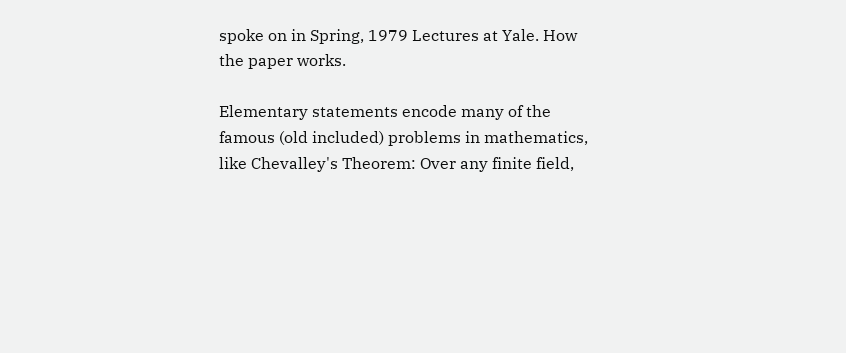spoke on in Spring, 1979 Lectures at Yale. How the paper works.

Elementary statements encode many of the famous (old included) problems in mathematics, like Chevalley's Theorem: Over any finite field,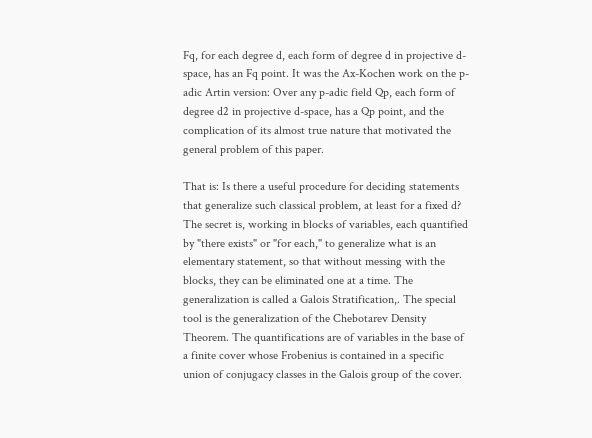Fq, for each degree d, each form of degree d in projective d-space, has an Fq point. It was the Ax-Kochen work on the p-adic Artin version: Over any p-adic field Qp, each form of degree d2 in projective d-space, has a Qp point, and the complication of its almost true nature that motivated the general problem of this paper.

That is: Is there a useful procedure for deciding statements that generalize such classical problem, at least for a fixed d? The secret is, working in blocks of variables, each quantified by "there exists" or "for each," to generalize what is an elementary statement, so that without messing with the blocks, they can be eliminated one at a time. The generalization is called a Galois Stratification,. The special tool is the generalization of the Chebotarev Density Theorem. The quantifications are of variables in the base of a finite cover whose Frobenius is contained in a specific union of conjugacy classes in the Galois group of the cover.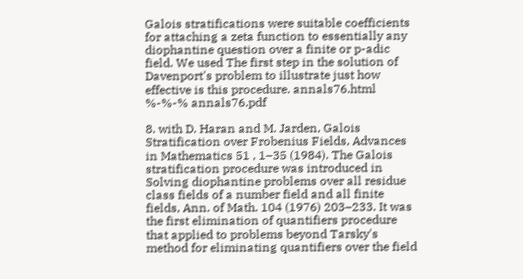Galois stratifications were suitable coefficients for attaching a zeta function to essentially any diophantine question over a finite or p-adic field. We used The first step in the solution of Davenport's problem to illustrate just how effective is this procedure. annals76.html %-%-% annals76.pdf

8. with D. Haran and M. Jarden, Galois Stratification over Frobenius Fields, Advances in Mathematics 51 , 1–35 (1984). The Galois stratification procedure was introduced in Solving diophantine problems over all residue class fields of a number field and all finite fields, Ann. of Math. 104 (1976) 203–233. It was the first elimination of quantifiers procedure that applied to problems beyond Tarsky's method for eliminating quantifiers over the field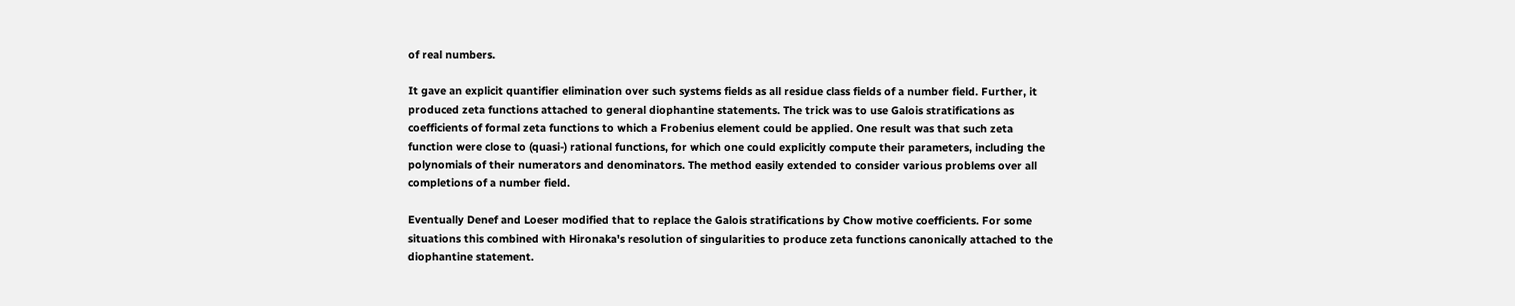of real numbers.

It gave an explicit quantifier elimination over such systems fields as all residue class fields of a number field. Further, it produced zeta functions attached to general diophantine statements. The trick was to use Galois stratifications as coefficients of formal zeta functions to which a Frobenius element could be applied. One result was that such zeta function were close to (quasi-) rational functions, for which one could explicitly compute their parameters, including the polynomials of their numerators and denominators. The method easily extended to consider various problems over all completions of a number field.

Eventually Denef and Loeser modified that to replace the Galois stratifications by Chow motive coefficients. For some situations this combined with Hironaka's resolution of singularities to produce zeta functions canonically attached to the diophantine statement.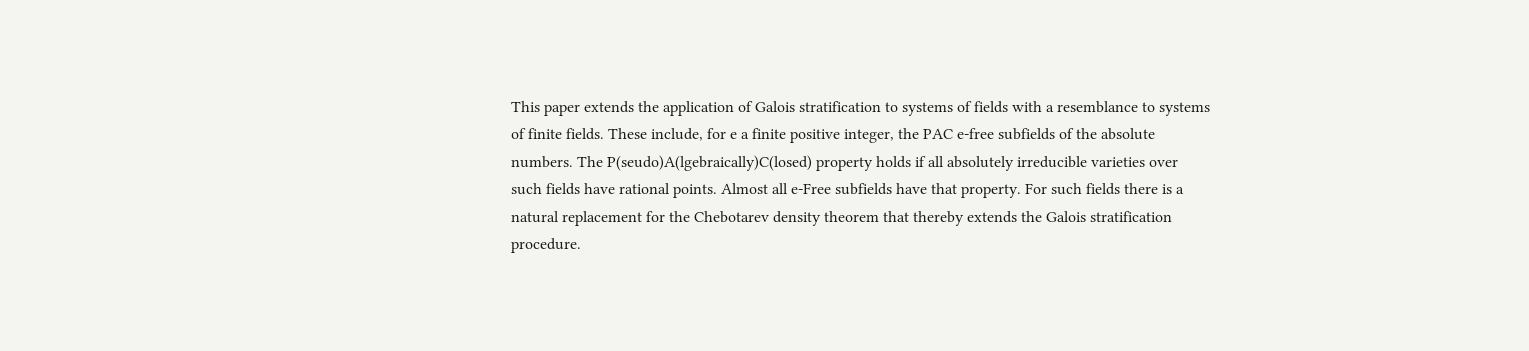This paper extends the application of Galois stratification to systems of fields with a resemblance to systems of finite fields. These include, for e a finite positive integer, the PAC e-free subfields of the absolute numbers. The P(seudo)A(lgebraically)C(losed) property holds if all absolutely irreducible varieties over such fields have rational points. Almost all e-Free subfields have that property. For such fields there is a natural replacement for the Chebotarev density theorem that thereby extends the Galois stratification procedure.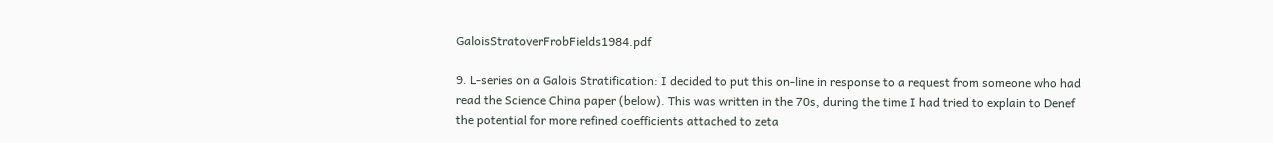GaloisStratoverFrobFields1984.pdf

9. L-series on a Galois Stratification: I decided to put this on-line in response to a request from someone who had read the Science China paper (below). This was written in the 70s, during the time I had tried to explain to Denef the potential for more refined coefficients attached to zeta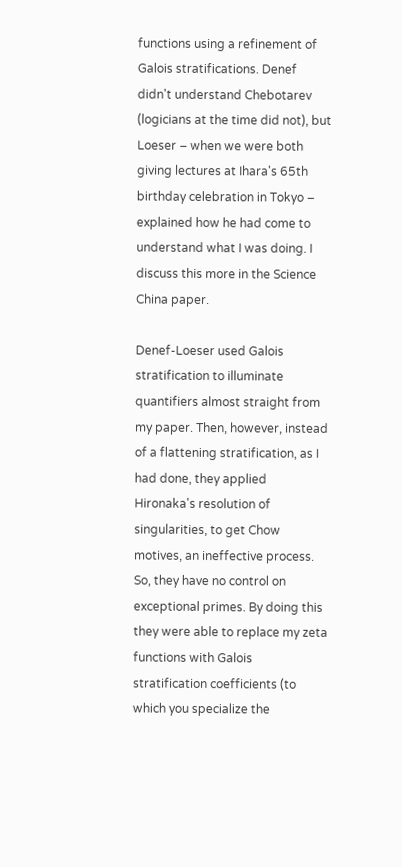functions using a refinement of Galois stratifications. Denef didn't understand Chebotarev (logicians at the time did not), but Loeser – when we were both giving lectures at Ihara's 65th birthday celebration in Tokyo – explained how he had come to understand what I was doing. I discuss this more in the Science China paper.

Denef-Loeser used Galois stratification to illuminate quantifiers almost straight from my paper. Then, however, instead of a flattening stratification, as I had done, they applied Hironaka's resolution of singularities, to get Chow motives, an ineffective process. So, they have no control on exceptional primes. By doing this they were able to replace my zeta functions with Galois stratification coefficients (to which you specialize the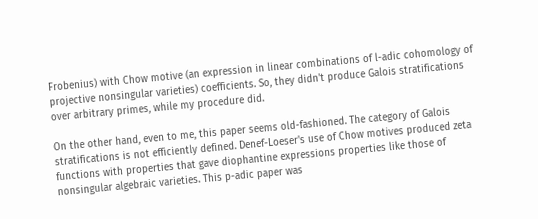Frobenius) with Chow motive (an expression in linear combinations of l-adic cohomology of projective nonsingular varieties) coefficients. So, they didn't produce Galois stratifications over arbitrary primes, while my procedure did.

On the other hand, even to me, this paper seems old-fashioned. The category of Galois stratifications is not efficiently defined. Denef-Loeser's use of Chow motives produced zeta functions with properties that gave diophantine expressions properties like those of nonsingular algebraic varieties. This p-adic paper was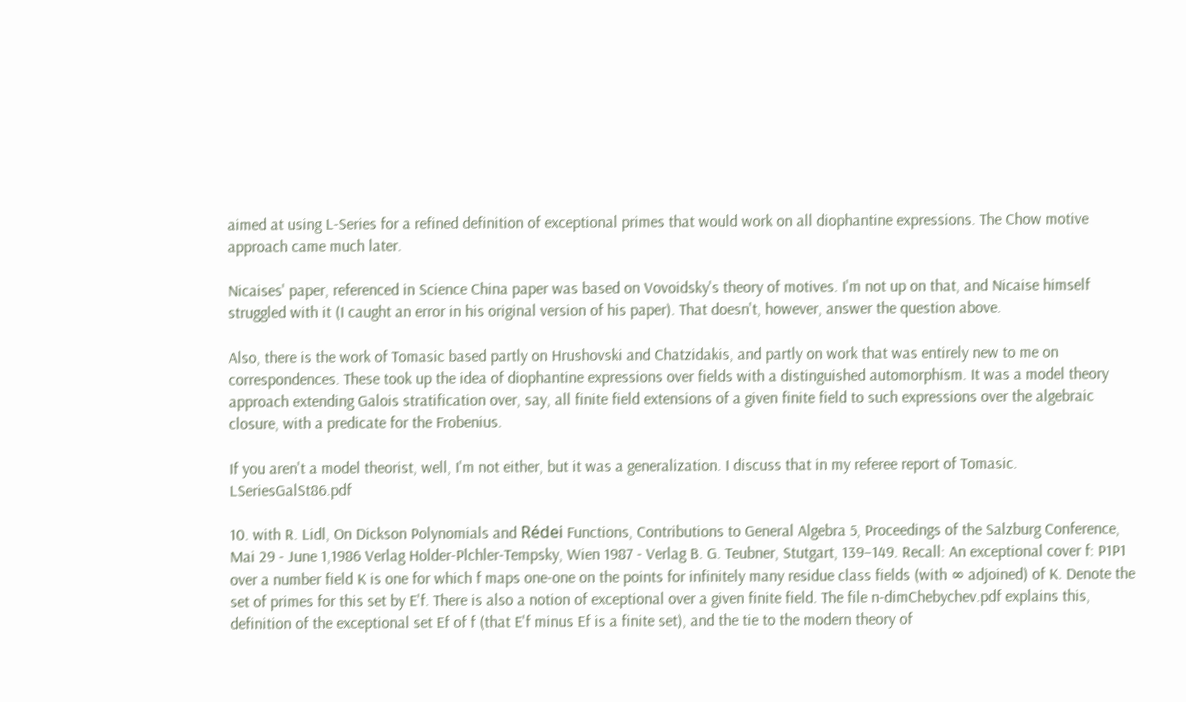aimed at using L-Series for a refined definition of exceptional primes that would work on all diophantine expressions. The Chow motive approach came much later.

Nicaises' paper, referenced in Science China paper was based on Vovoidsky's theory of motives. I'm not up on that, and Nicaise himself struggled with it (I caught an error in his original version of his paper). That doesn't, however, answer the question above.

Also, there is the work of Tomasic based partly on Hrushovski and Chatzidakis, and partly on work that was entirely new to me on correspondences. These took up the idea of diophantine expressions over fields with a distinguished automorphism. It was a model theory approach extending Galois stratification over, say, all finite field extensions of a given finite field to such expressions over the algebraic closure, with a predicate for the Frobenius.

If you aren't a model theorist, well, I'm not either, but it was a generalization. I discuss that in my referee report of Tomasic. LSeriesGalSt86.pdf

10. with R. Lidl, On Dickson Polynomials and Rédei Functions, Contributions to General Algebra 5, Proceedings of the Salzburg Conference, Mai 29 - June 1,1986 Verlag Holder-Plchler-Tempsky, Wien 1987 - Verlag B. G. Teubner, Stutgart, 139–149. Recall: An exceptional cover f: P1P1 over a number field K is one for which f maps one-one on the points for infinitely many residue class fields (with ∞ adjoined) of K. Denote the set of primes for this set by E'f. There is also a notion of exceptional over a given finite field. The file n-dimChebychev.pdf explains this, definition of the exceptional set Ef of f (that E'f minus Ef is a finite set), and the tie to the modern theory of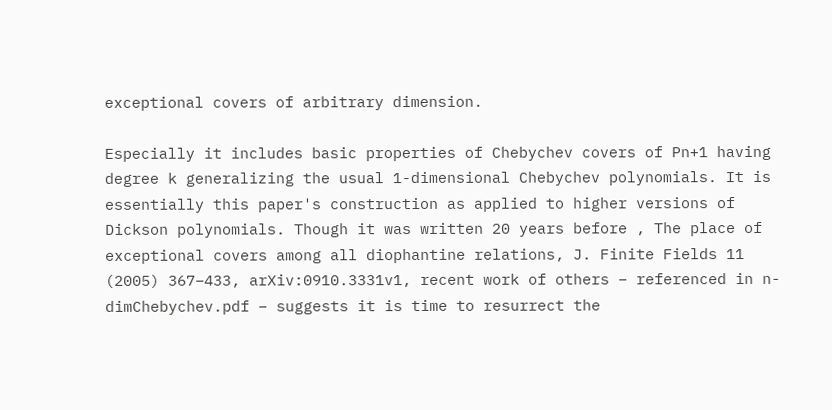exceptional covers of arbitrary dimension.

Especially it includes basic properties of Chebychev covers of Pn+1 having degree k generalizing the usual 1-dimensional Chebychev polynomials. It is essentially this paper's construction as applied to higher versions of Dickson polynomials. Though it was written 20 years before , The place of exceptional covers among all diophantine relations, J. Finite Fields 11 (2005) 367–433, arXiv:0910.3331v1, recent work of others – referenced in n-dimChebychev.pdf – suggests it is time to resurrect the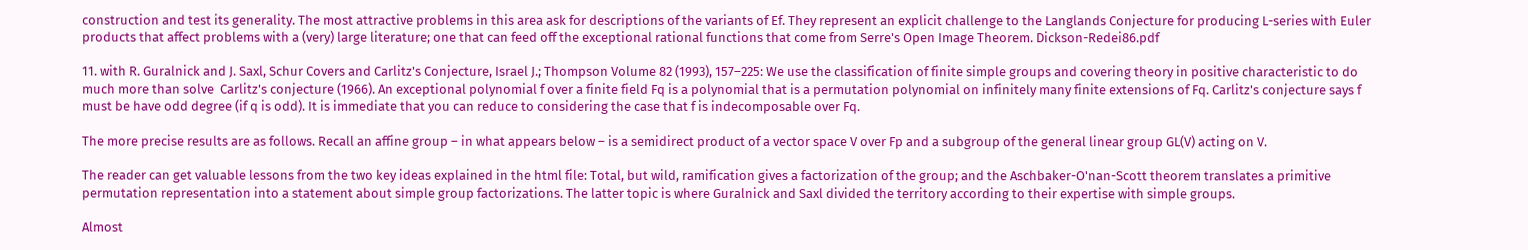construction and test its generality. The most attractive problems in this area ask for descriptions of the variants of Ef. They represent an explicit challenge to the Langlands Conjecture for producing L-series with Euler products that affect problems with a (very) large literature; one that can feed off the exceptional rational functions that come from Serre's Open Image Theorem. Dickson-Redei86.pdf

11. with R. Guralnick and J. Saxl, Schur Covers and Carlitz's Conjecture, Israel J.; Thompson Volume 82 (1993), 157–225: We use the classification of finite simple groups and covering theory in positive characteristic to do much more than solve  Carlitz's conjecture (1966). An exceptional polynomial f over a finite field Fq is a polynomial that is a permutation polynomial on infinitely many finite extensions of Fq. Carlitz's conjecture says f must be have odd degree (if q is odd). It is immediate that you can reduce to considering the case that f is indecomposable over Fq.

The more precise results are as follows. Recall an affine group – in what appears below – is a semidirect product of a vector space V over Fp and a subgroup of the general linear group GL(V) acting on V.

The reader can get valuable lessons from the two key ideas explained in the html file: Total, but wild, ramification gives a factorization of the group; and the Aschbaker-O'nan-Scott theorem translates a primitive permutation representation into a statement about simple group factorizations. The latter topic is where Guralnick and Saxl divided the territory according to their expertise with simple groups.

Almost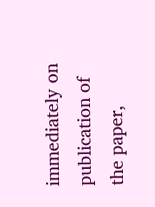immediately on publication of the paper,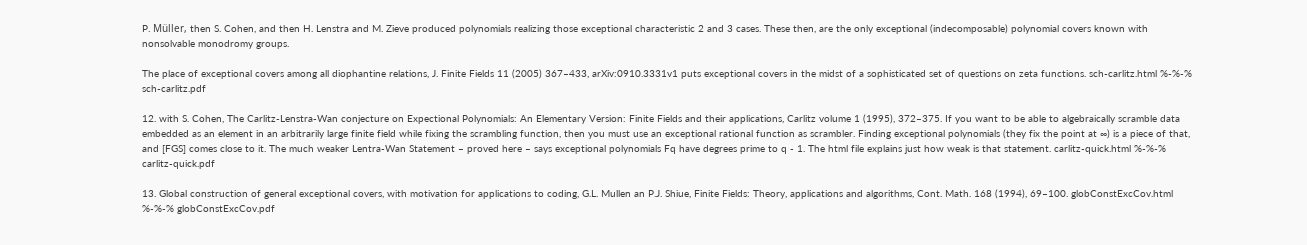P. Müller, then S. Cohen, and then H. Lenstra and M. Zieve produced polynomials realizing those exceptional characteristic 2 and 3 cases. These then, are the only exceptional (indecomposable) polynomial covers known with nonsolvable monodromy groups.

The place of exceptional covers among all diophantine relations, J. Finite Fields 11 (2005) 367–433, arXiv:0910.3331v1 puts exceptional covers in the midst of a sophisticated set of questions on zeta functions. sch-carlitz.html %-%-% sch-carlitz.pdf

12. with S. Cohen, The Carlitz-Lenstra-Wan conjecture on Expectional Polynomials: An Elementary Version: Finite Fields and their applications, Carlitz volume 1 (1995), 372–375. If you want to be able to algebraically scramble data embedded as an element in an arbitrarily large finite field while fixing the scrambling function, then you must use an exceptional rational function as scrambler. Finding exceptional polynomials (they fix the point at ∞) is a piece of that, and [FGS] comes close to it. The much weaker Lentra-Wan Statement – proved here – says exceptional polynomials Fq have degrees prime to q - 1. The html file explains just how weak is that statement. carlitz-quick.html %-%-% carlitz-quick.pdf

13. Global construction of general exceptional covers, with motivation for applications to coding, G.L. Mullen an P.J. Shiue, Finite Fields: Theory, applications and algorithms, Cont. Math. 168 (1994), 69–100. globConstExcCov.html %-%-% globConstExcCov.pdf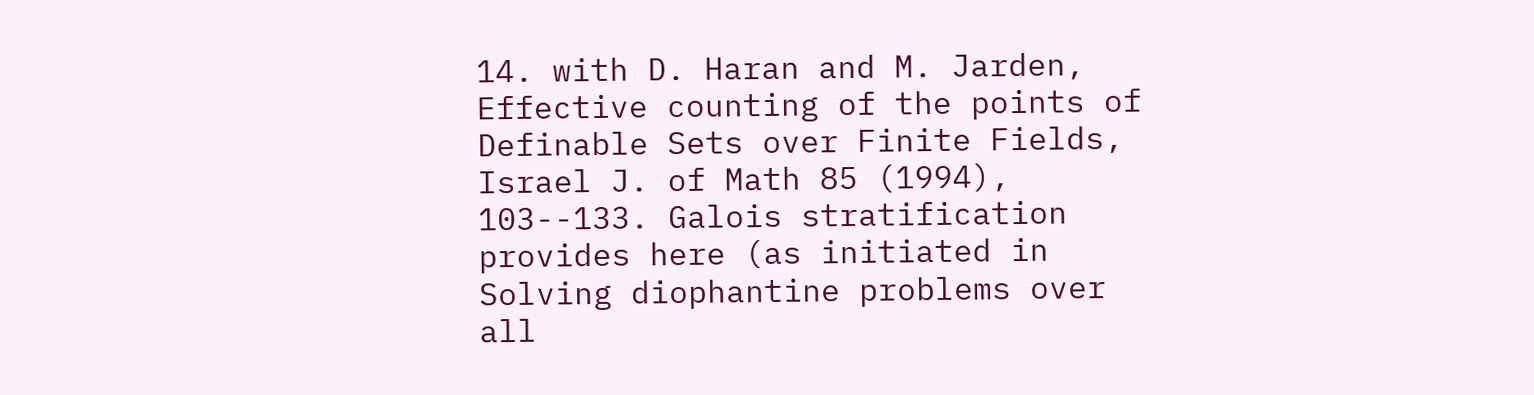14. with D. Haran and M. Jarden, Effective counting of the points of Definable Sets over Finite Fields, Israel J. of Math 85 (1994), 103--133. Galois stratification provides here (as initiated in Solving diophantine problems over all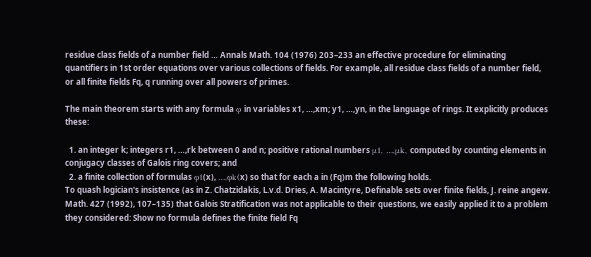residue class fields of a number field … Annals Math. 104 (1976) 203–233 an effective procedure for eliminating quantifiers in 1st order equations over various collections of fields. For example, all residue class fields of a number field, or all finite fields Fq, q running over all powers of primes.

The main theorem starts with any formula φ in variables x1, …,xm; y1, …,yn, in the language of rings. It explicitly produces these:

  1. an integer k; integers r1, …,rk between 0 and n; positive rational numbers μ1, …,μk, computed by counting elements in conjugacy classes of Galois ring covers; and
  2. a finite collection of formulas φ1(x), …,φk(x) so that for each a in (Fq)m the following holds.
To quash logician's insistence (as in Z. Chatzidakis, L.v.d. Dries, A. Macintyre, Definable sets over finite fields, J. reine angew. Math. 427 (1992), 107–135) that Galois Stratification was not applicable to their questions, we easily applied it to a problem they considered: Show no formula defines the finite field Fq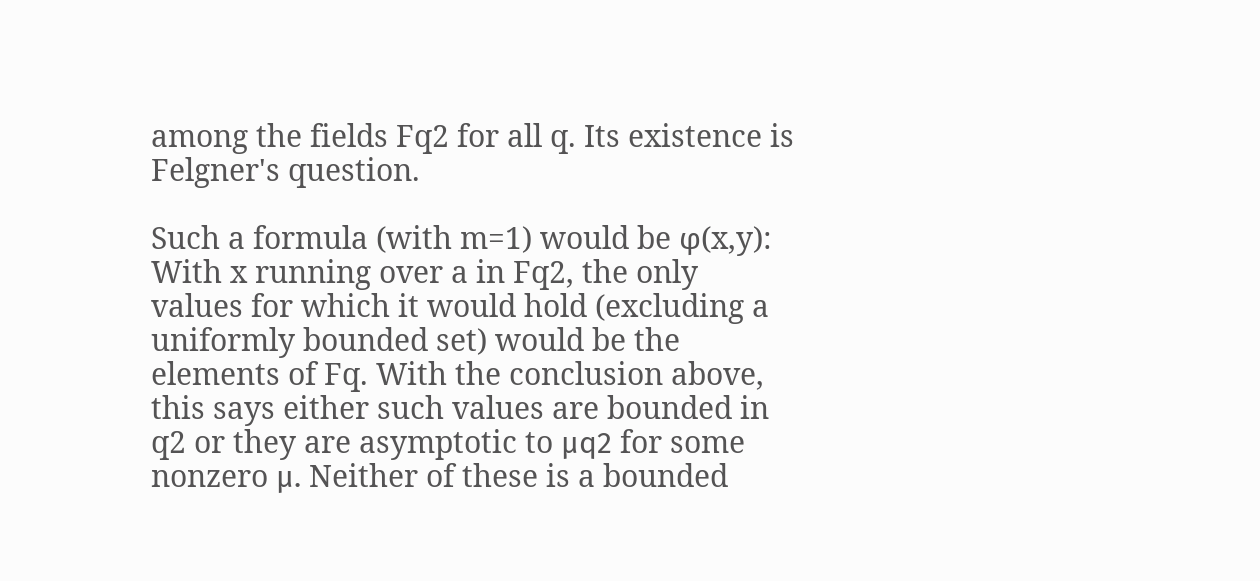among the fields Fq2 for all q. Its existence is Felgner's question.

Such a formula (with m=1) would be φ(x,y): With x running over a in Fq2, the only values for which it would hold (excluding a uniformly bounded set) would be the elements of Fq. With the conclusion above, this says either such values are bounded in q2 or they are asymptotic to μq2 for some nonzero μ. Neither of these is a bounded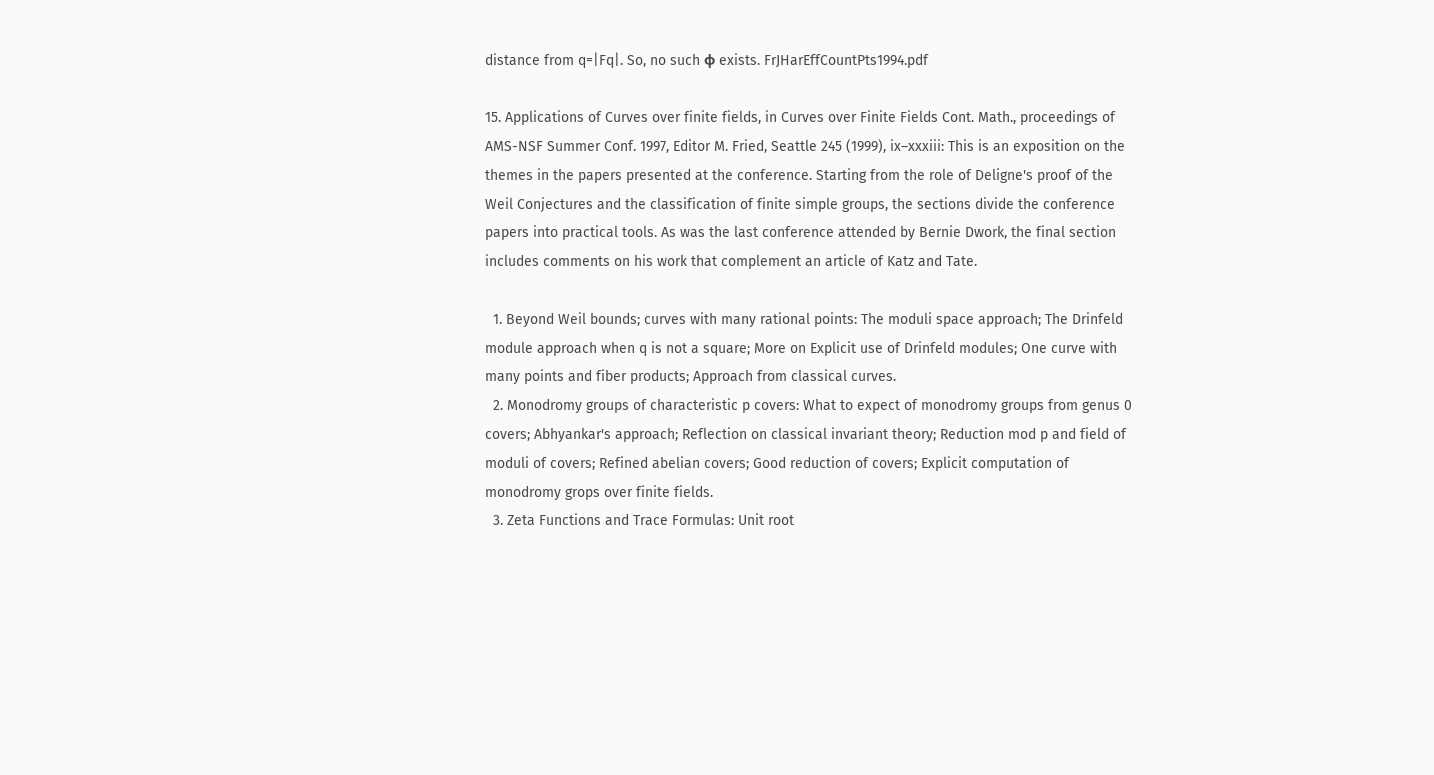distance from q=|Fq|. So, no such φ exists. FrJHarEffCountPts1994.pdf

15. Applications of Curves over finite fields, in Curves over Finite Fields Cont. Math., proceedings of AMS-NSF Summer Conf. 1997, Editor M. Fried, Seattle 245 (1999), ix–xxxiii: This is an exposition on the themes in the papers presented at the conference. Starting from the role of Deligne's proof of the Weil Conjectures and the classification of finite simple groups, the sections divide the conference papers into practical tools. As was the last conference attended by Bernie Dwork, the final section includes comments on his work that complement an article of Katz and Tate.

  1. Beyond Weil bounds; curves with many rational points: The moduli space approach; The Drinfeld module approach when q is not a square; More on Explicit use of Drinfeld modules; One curve with many points and fiber products; Approach from classical curves.
  2. Monodromy groups of characteristic p covers: What to expect of monodromy groups from genus 0 covers; Abhyankar's approach; Reflection on classical invariant theory; Reduction mod p and field of moduli of covers; Refined abelian covers; Good reduction of covers; Explicit computation of monodromy grops over finite fields.
  3. Zeta Functions and Trace Formulas: Unit root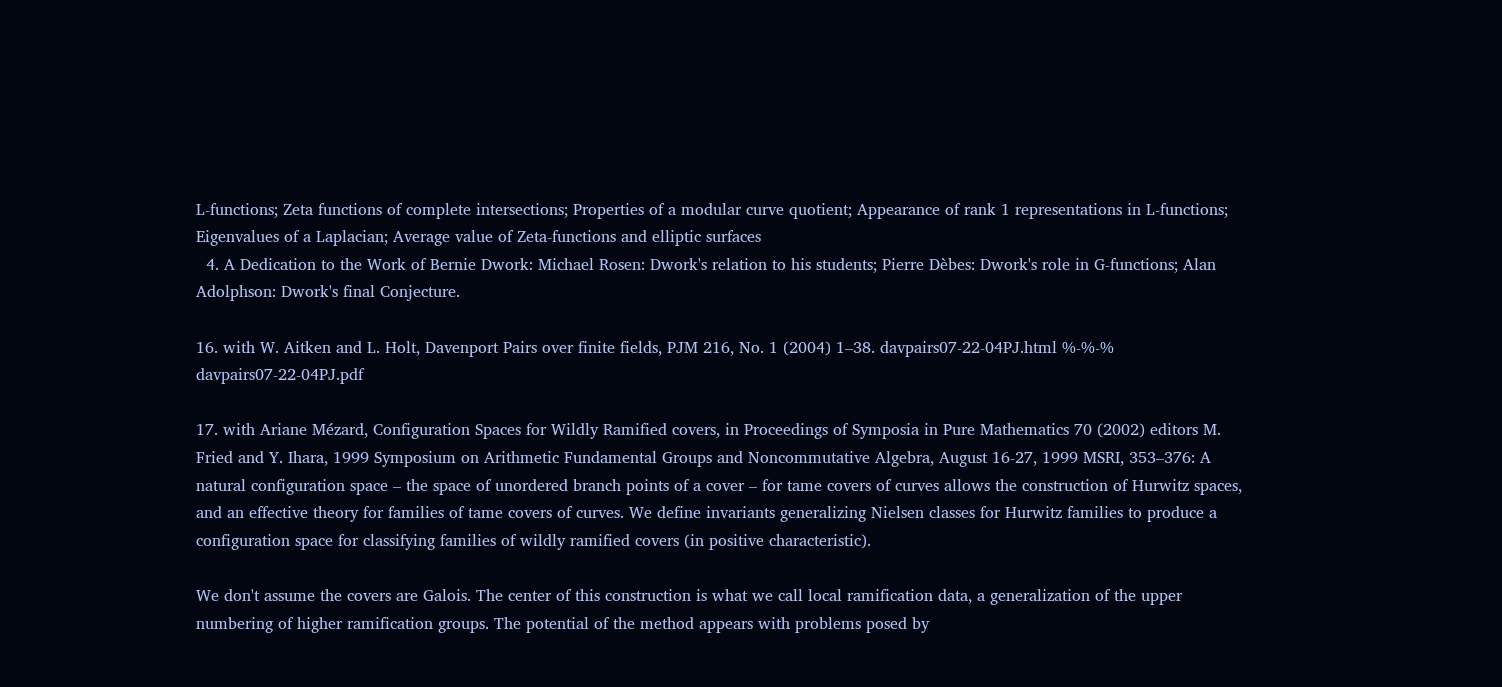L-functions; Zeta functions of complete intersections; Properties of a modular curve quotient; Appearance of rank 1 representations in L-functions; Eigenvalues of a Laplacian; Average value of Zeta-functions and elliptic surfaces
  4. A Dedication to the Work of Bernie Dwork: Michael Rosen: Dwork's relation to his students; Pierre Dèbes: Dwork's role in G-functions; Alan Adolphson: Dwork's final Conjecture.

16. with W. Aitken and L. Holt, Davenport Pairs over finite fields, PJM 216, No. 1 (2004) 1–38. davpairs07-22-04PJ.html %-%-% davpairs07-22-04PJ.pdf

17. with Ariane Mézard, Configuration Spaces for Wildly Ramified covers, in Proceedings of Symposia in Pure Mathematics 70 (2002) editors M. Fried and Y. Ihara, 1999 Symposium on Arithmetic Fundamental Groups and Noncommutative Algebra, August 16-27, 1999 MSRI, 353–376: A natural configuration space – the space of unordered branch points of a cover – for tame covers of curves allows the construction of Hurwitz spaces, and an effective theory for families of tame covers of curves. We define invariants generalizing Nielsen classes for Hurwitz families to produce a configuration space for classifying families of wildly ramified covers (in positive characteristic).

We don't assume the covers are Galois. The center of this construction is what we call local ramification data, a generalization of the upper numbering of higher ramification groups. The potential of the method appears with problems posed by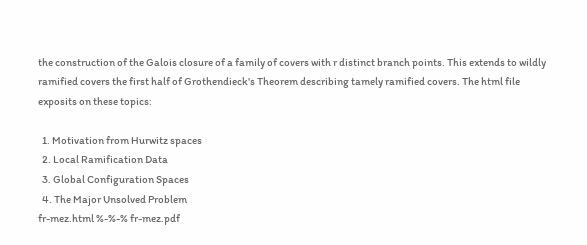the construction of the Galois closure of a family of covers with r distinct branch points. This extends to wildly ramified covers the first half of Grothendieck's Theorem describing tamely ramified covers. The html file exposits on these topics:

  1. Motivation from Hurwitz spaces
  2. Local Ramification Data
  3. Global Configuration Spaces
  4. The Major Unsolved Problem
fr-mez.html %-%-% fr-mez.pdf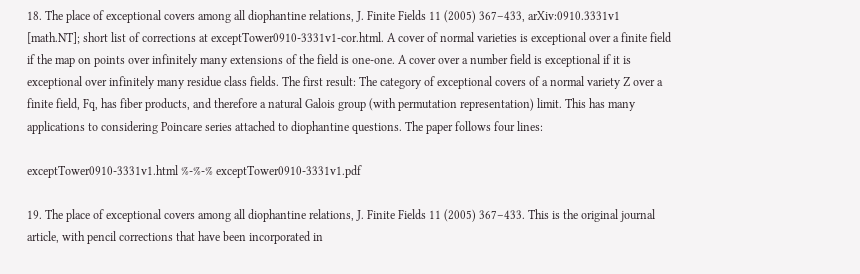18. The place of exceptional covers among all diophantine relations, J. Finite Fields 11 (2005) 367–433, arXiv:0910.3331v1 [math.NT]; short list of corrections at exceptTower0910-3331v1-cor.html. A cover of normal varieties is exceptional over a finite field if the map on points over infinitely many extensions of the field is one-one. A cover over a number field is exceptional if it is exceptional over infinitely many residue class fields. The first result: The category of exceptional covers of a normal variety Z over a finite field, Fq, has fiber products, and therefore a natural Galois group (with permutation representation) limit. This has many applications to considering Poincare series attached to diophantine questions. The paper follows four lines:

exceptTower0910-3331v1.html %-%-% exceptTower0910-3331v1.pdf

19. The place of exceptional covers among all diophantine relations, J. Finite Fields 11 (2005) 367–433. This is the original journal article, with pencil corrections that have been incorporated in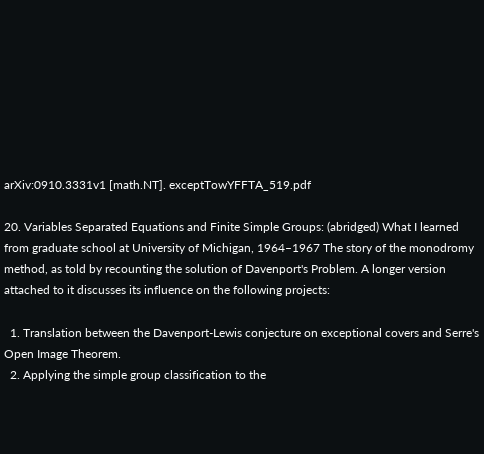arXiv:0910.3331v1 [math.NT]. exceptTowYFFTA_519.pdf

20. Variables Separated Equations and Finite Simple Groups: (abridged) What I learned from graduate school at University of Michigan, 1964–1967 The story of the monodromy method, as told by recounting the solution of Davenport's Problem. A longer version attached to it discusses its influence on the following projects:

  1. Translation between the Davenport-Lewis conjecture on exceptional covers and Serre's Open Image Theorem.
  2. Applying the simple group classification to the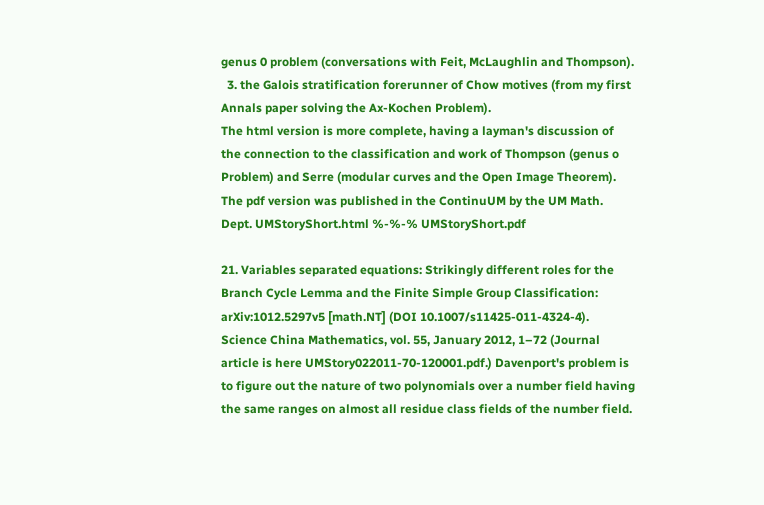genus 0 problem (conversations with Feit, McLaughlin and Thompson).
  3. the Galois stratification forerunner of Chow motives (from my first Annals paper solving the Ax-Kochen Problem).
The html version is more complete, having a layman's discussion of the connection to the classification and work of Thompson (genus o Problem) and Serre (modular curves and the Open Image Theorem). The pdf version was published in the ContinuUM by the UM Math. Dept. UMStoryShort.html %-%-% UMStoryShort.pdf

21. Variables separated equations: Strikingly different roles for the Branch Cycle Lemma and the Finite Simple Group Classification: arXiv:1012.5297v5 [math.NT] (DOI 10.1007/s11425-011-4324-4). Science China Mathematics, vol. 55, January 2012, 1–72 (Journal article is here UMStory022011-70-120001.pdf.) Davenport's problem is to figure out the nature of two polynomials over a number field having the same ranges on almost all residue class fields of the number field.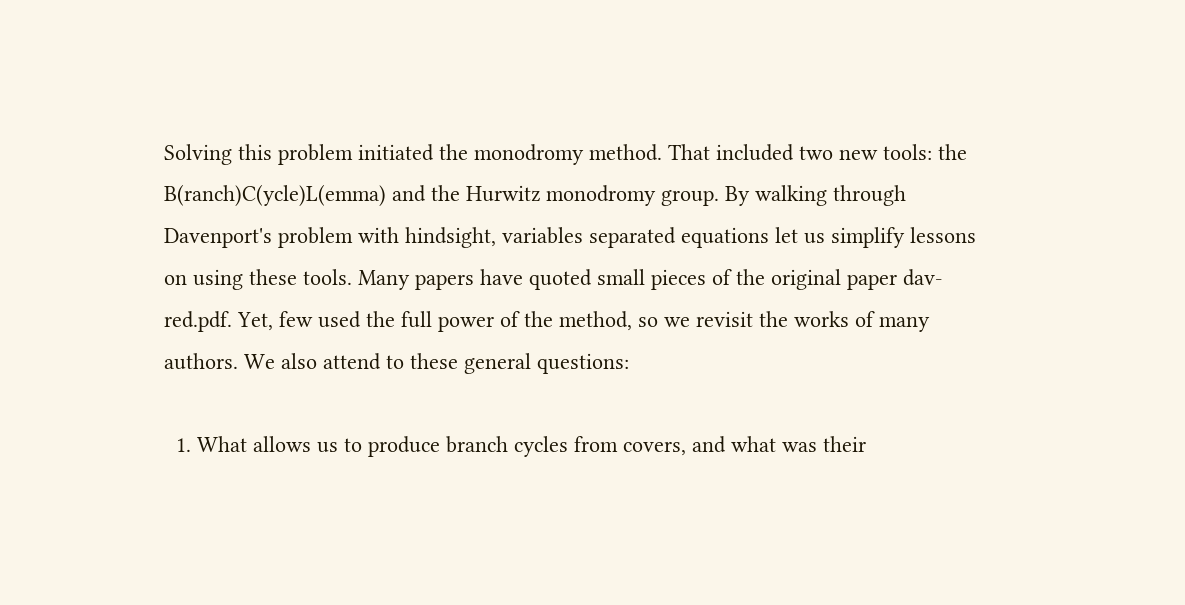Solving this problem initiated the monodromy method. That included two new tools: the B(ranch)C(ycle)L(emma) and the Hurwitz monodromy group. By walking through Davenport's problem with hindsight, variables separated equations let us simplify lessons on using these tools. Many papers have quoted small pieces of the original paper dav-red.pdf. Yet, few used the full power of the method, so we revisit the works of many authors. We also attend to these general questions:

  1. What allows us to produce branch cycles from covers, and what was their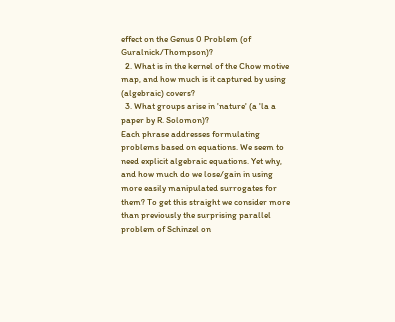effect on the Genus 0 Problem (of Guralnick/Thompson)?
  2. What is in the kernel of the Chow motive map, and how much is it captured by using (algebraic) covers?
  3. What groups arise in 'nature' (a 'la a paper by R. Solomon)?
Each phrase addresses formulating problems based on equations. We seem to need explicit algebraic equations. Yet why, and how much do we lose/gain in using more easily manipulated surrogates for them? To get this straight we consider more than previously the surprising parallel problem of Schinzel on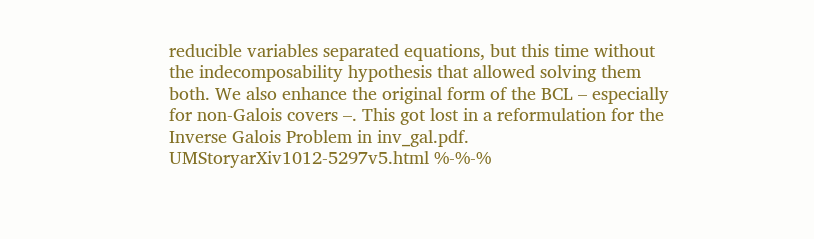reducible variables separated equations, but this time without the indecomposability hypothesis that allowed solving them both. We also enhance the original form of the BCL – especially for non-Galois covers –. This got lost in a reformulation for the Inverse Galois Problem in inv_gal.pdf. UMStoryarXiv1012-5297v5.html %-%-%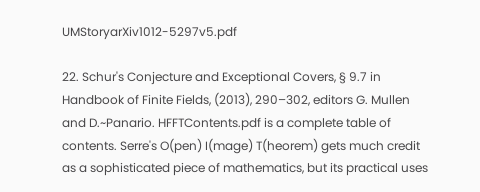UMStoryarXiv1012-5297v5.pdf

22. Schur's Conjecture and Exceptional Covers, § 9.7 in Handbook of Finite Fields, (2013), 290–302, editors G. Mullen and D.~Panario. HFFTContents.pdf is a complete table of contents. Serre's O(pen) I(mage) T(heorem) gets much credit as a sophisticated piece of mathematics, but its practical uses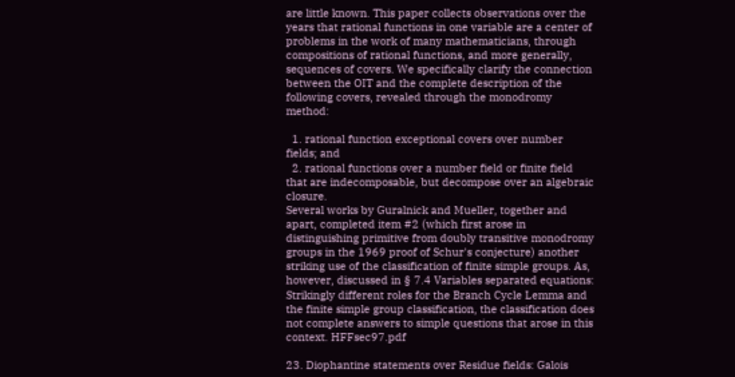are little known. This paper collects observations over the years that rational functions in one variable are a center of problems in the work of many mathematicians, through compositions of rational functions, and more generally, sequences of covers. We specifically clarify the connection between the OIT and the complete description of the following covers, revealed through the monodromy method:

  1. rational function exceptional covers over number fields; and
  2. rational functions over a number field or finite field that are indecomposable, but decompose over an algebraic closure.
Several works by Guralnick and Mueller, together and apart, completed item #2 (which first arose in distinguishing primitive from doubly transitive monodromy groups in the 1969 proof of Schur's conjecture) another striking use of the classification of finite simple groups. As, however, discussed in § 7.4 Variables separated equations: Strikingly different roles for the Branch Cycle Lemma and the finite simple group classification, the classification does not complete answers to simple questions that arose in this context. HFFsec97.pdf

23. Diophantine statements over Residue fields: Galois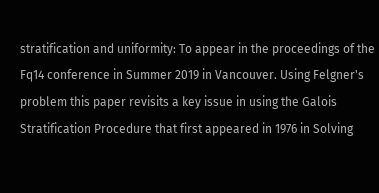stratification and uniformity: To appear in the proceedings of the Fq14 conference in Summer 2019 in Vancouver. Using Felgner's problem this paper revisits a key issue in using the Galois Stratification Procedure that first appeared in 1976 in Solving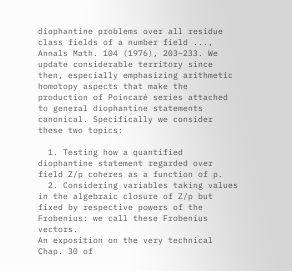diophantine problems over all residue class fields of a number field ..., Annals Math. 104 (1976), 203–233. We update considerable territory since then, especially emphasizing arithmetic homotopy aspects that make the production of Poincaré series attached to general diophantine statements canonical. Specifically we consider these two topics:

  1. Testing how a quantified diophantine statement regarded over field Z/p coheres as a function of p.
  2. Considering variables taking values in the algebraic closure of Z/p but fixed by respective powers of the Frobenius: we call these Frobenius vectors.
An exposition on the very technical Chap. 30 of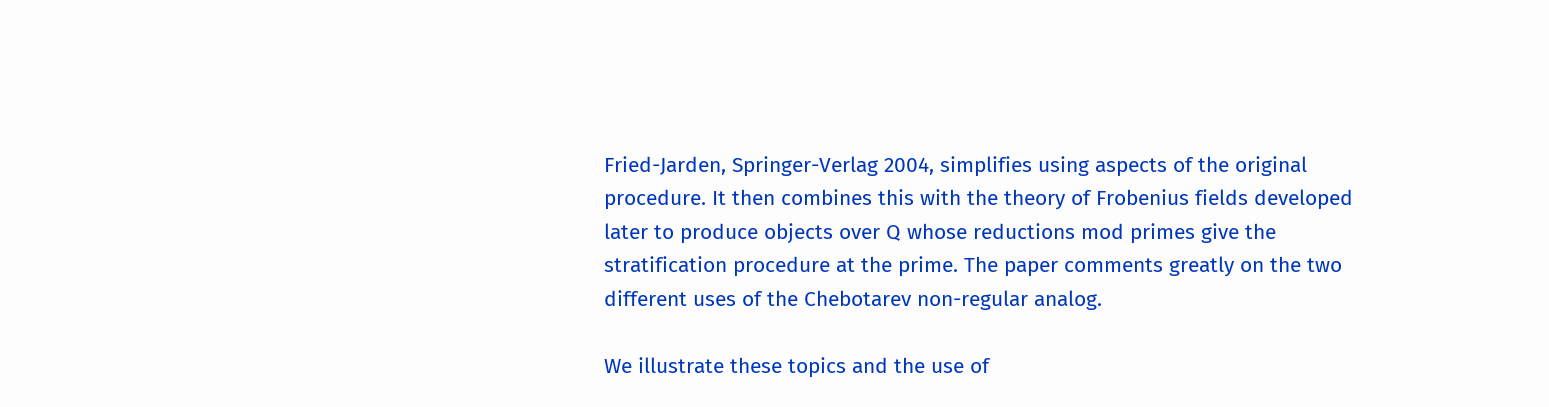Fried-Jarden, Springer-Verlag 2004, simplifies using aspects of the original procedure. It then combines this with the theory of Frobenius fields developed later to produce objects over Q whose reductions mod primes give the stratification procedure at the prime. The paper comments greatly on the two different uses of the Chebotarev non-regular analog.

We illustrate these topics and the use of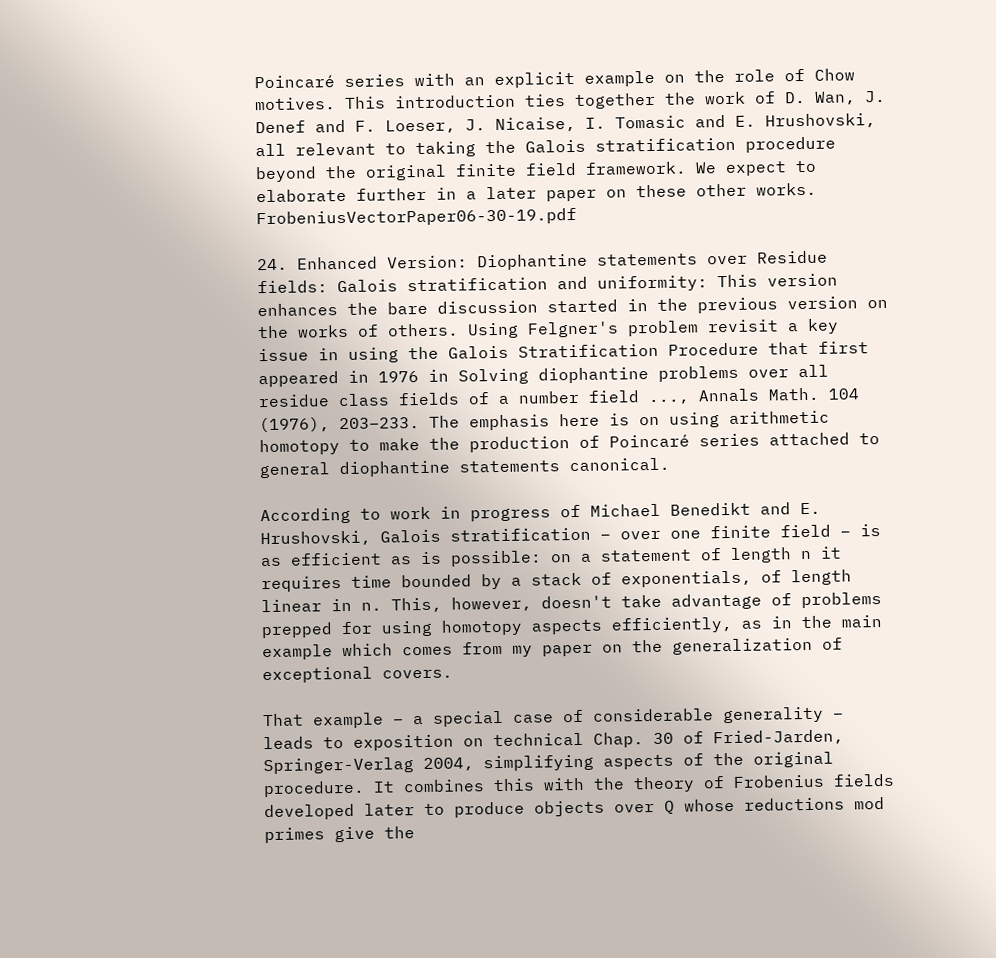Poincaré series with an explicit example on the role of Chow motives. This introduction ties together the work of D. Wan, J. Denef and F. Loeser, J. Nicaise, I. Tomasic and E. Hrushovski, all relevant to taking the Galois stratification procedure beyond the original finite field framework. We expect to elaborate further in a later paper on these other works. FrobeniusVectorPaper06-30-19.pdf

24. Enhanced Version: Diophantine statements over Residue fields: Galois stratification and uniformity: This version enhances the bare discussion started in the previous version on the works of others. Using Felgner's problem revisit a key issue in using the Galois Stratification Procedure that first appeared in 1976 in Solving diophantine problems over all residue class fields of a number field ..., Annals Math. 104 (1976), 203–233. The emphasis here is on using arithmetic homotopy to make the production of Poincaré series attached to general diophantine statements canonical.

According to work in progress of Michael Benedikt and E. Hrushovski, Galois stratification – over one finite field – is as efficient as is possible: on a statement of length n it requires time bounded by a stack of exponentials, of length linear in n. This, however, doesn't take advantage of problems prepped for using homotopy aspects efficiently, as in the main example which comes from my paper on the generalization of exceptional covers.

That example – a special case of considerable generality – leads to exposition on technical Chap. 30 of Fried-Jarden, Springer-Verlag 2004, simplifying aspects of the original procedure. It combines this with the theory of Frobenius fields developed later to produce objects over Q whose reductions mod primes give the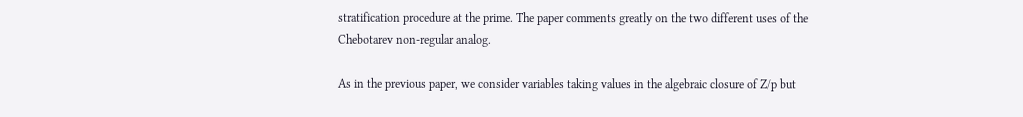stratification procedure at the prime. The paper comments greatly on the two different uses of the Chebotarev non-regular analog.

As in the previous paper, we consider variables taking values in the algebraic closure of Z/p but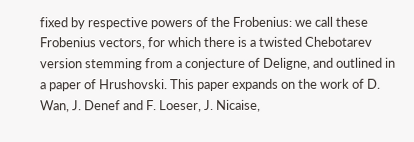fixed by respective powers of the Frobenius: we call these Frobenius vectors, for which there is a twisted Chebotarev version stemming from a conjecture of Deligne, and outlined in a paper of Hrushovski. This paper expands on the work of D. Wan, J. Denef and F. Loeser, J. Nicaise,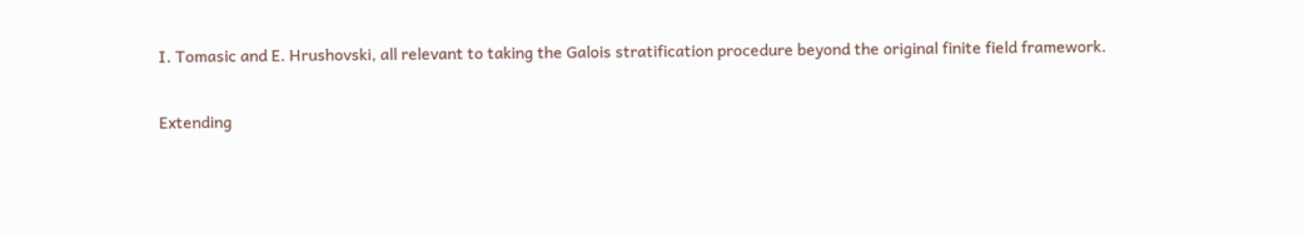I. Tomasic and E. Hrushovski, all relevant to taking the Galois stratification procedure beyond the original finite field framework.

Extending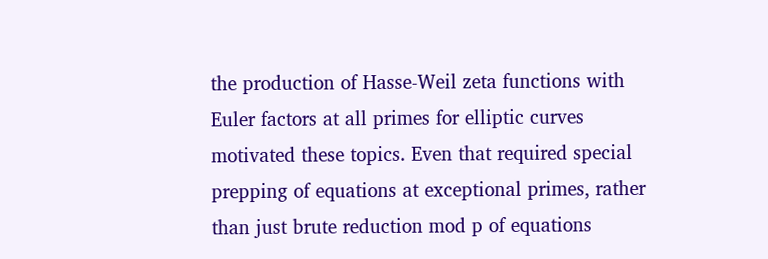the production of Hasse-Weil zeta functions with Euler factors at all primes for elliptic curves motivated these topics. Even that required special prepping of equations at exceptional primes, rather than just brute reduction mod p of equations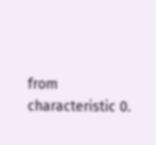from characteristic 0.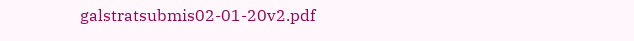galstratsubmis02-01-20v2.pdf